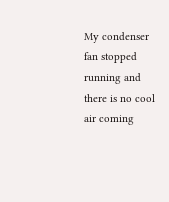My condenser fan stopped running and there is no cool air coming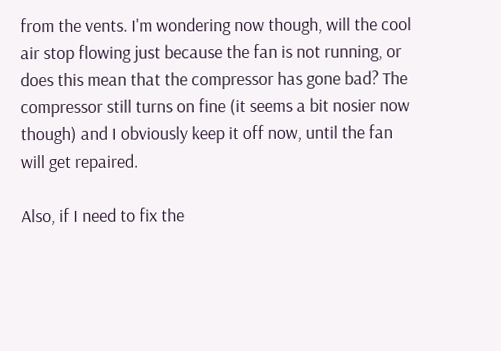from the vents. I'm wondering now though, will the cool air stop flowing just because the fan is not running, or does this mean that the compressor has gone bad? The compressor still turns on fine (it seems a bit nosier now though) and I obviously keep it off now, until the fan will get repaired.

Also, if I need to fix the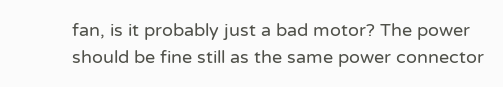fan, is it probably just a bad motor? The power should be fine still as the same power connector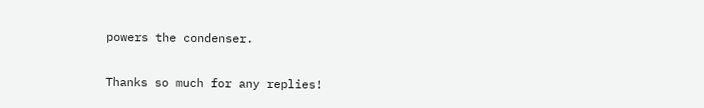powers the condenser.

Thanks so much for any replies!